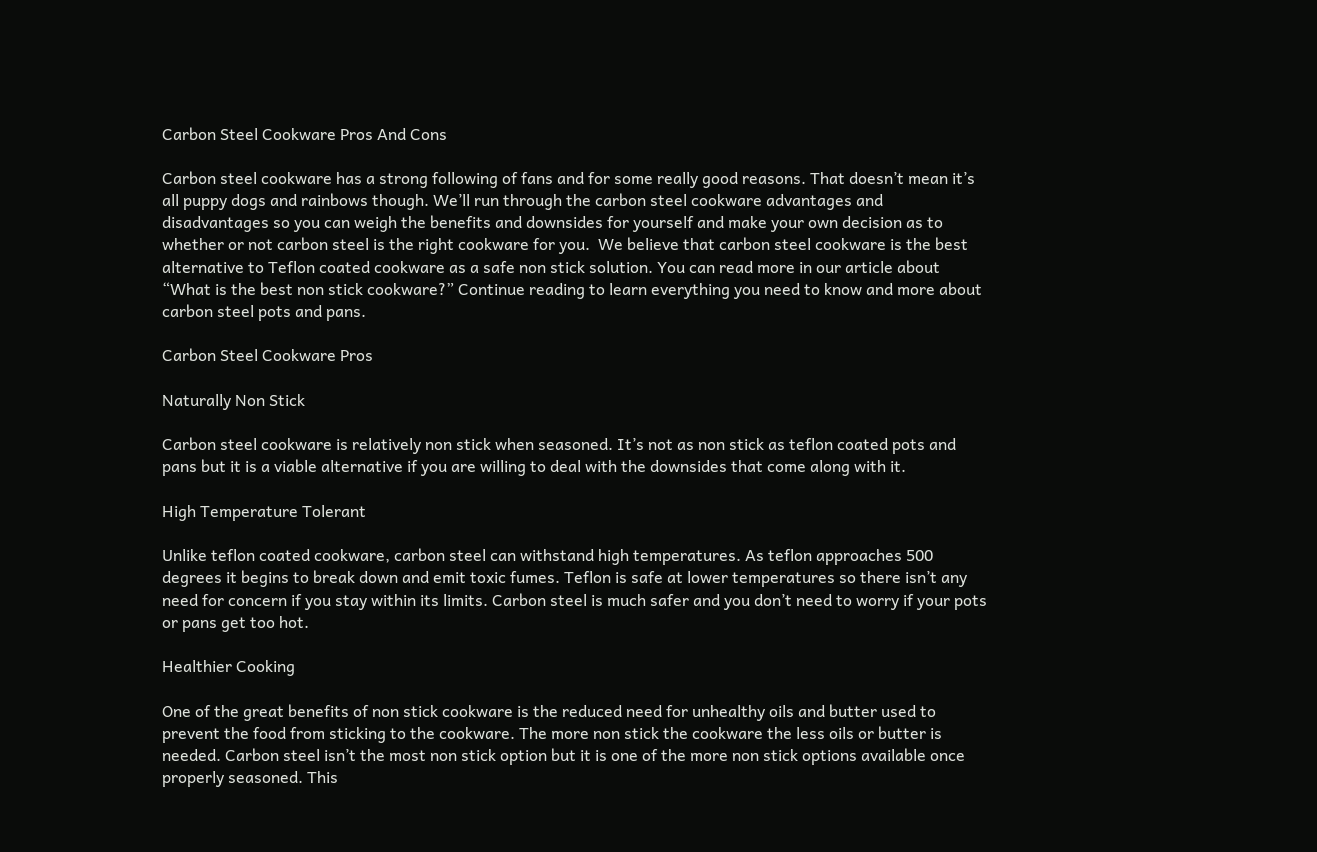Carbon Steel Cookware Pros And Cons

Carbon steel cookware has a strong following of fans and for some really good reasons. That doesn’t mean it’s all puppy dogs and rainbows though. We’ll run through the carbon steel cookware advantages and disadvantages so you can weigh the benefits and downsides for yourself and make your own decision as to whether or not carbon steel is the right cookware for you.  We believe that carbon steel cookware is the best alternative to Teflon coated cookware as a safe non stick solution. You can read more in our article about “What is the best non stick cookware?” Continue reading to learn everything you need to know and more about carbon steel pots and pans.

Carbon Steel Cookware Pros

Naturally Non Stick

Carbon steel cookware is relatively non stick when seasoned. It’s not as non stick as teflon coated pots and pans but it is a viable alternative if you are willing to deal with the downsides that come along with it.

High Temperature Tolerant

Unlike teflon coated cookware, carbon steel can withstand high temperatures. As teflon approaches 500 degrees it begins to break down and emit toxic fumes. Teflon is safe at lower temperatures so there isn’t any need for concern if you stay within its limits. Carbon steel is much safer and you don’t need to worry if your pots or pans get too hot.

Healthier Cooking

One of the great benefits of non stick cookware is the reduced need for unhealthy oils and butter used to prevent the food from sticking to the cookware. The more non stick the cookware the less oils or butter is needed. Carbon steel isn’t the most non stick option but it is one of the more non stick options available once properly seasoned. This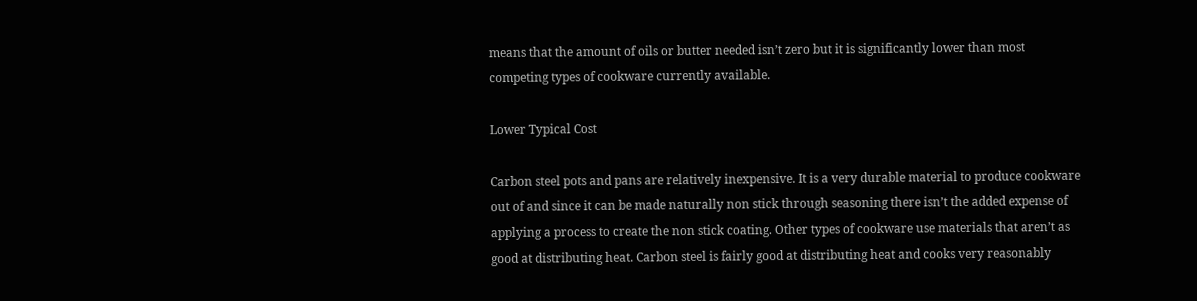means that the amount of oils or butter needed isn’t zero but it is significantly lower than most competing types of cookware currently available.

Lower Typical Cost

Carbon steel pots and pans are relatively inexpensive. It is a very durable material to produce cookware out of and since it can be made naturally non stick through seasoning there isn’t the added expense of applying a process to create the non stick coating. Other types of cookware use materials that aren’t as good at distributing heat. Carbon steel is fairly good at distributing heat and cooks very reasonably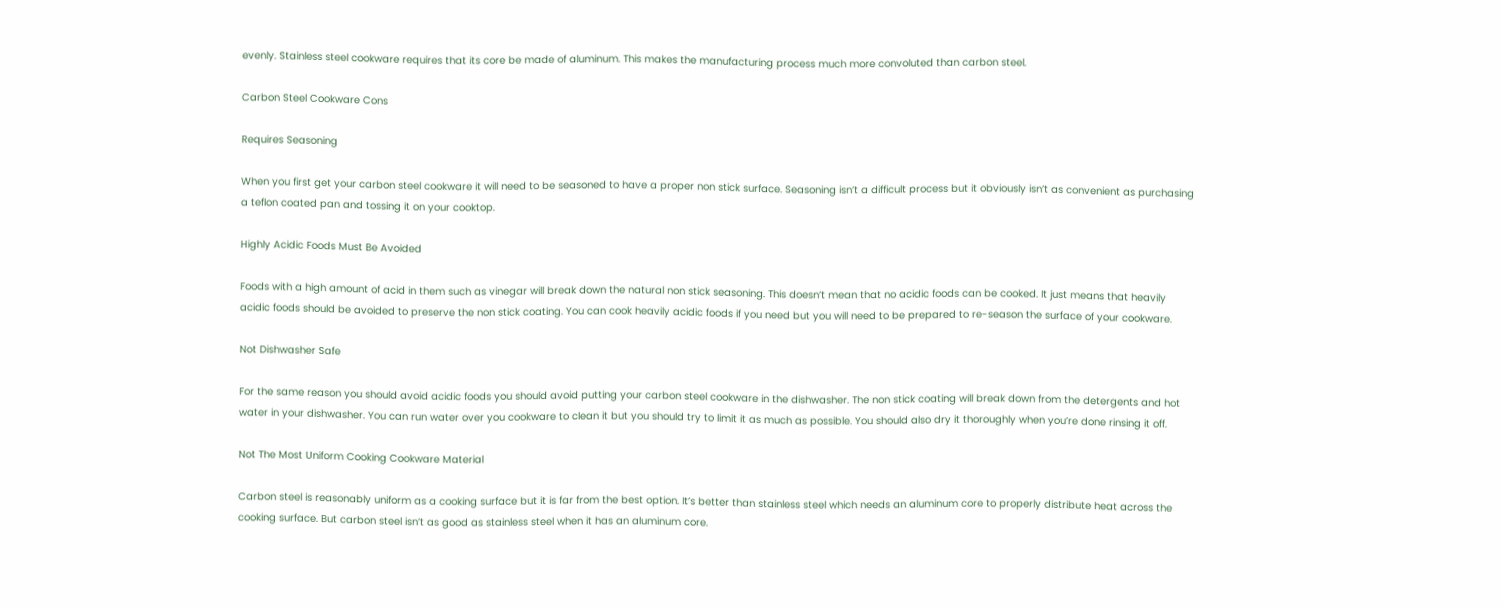evenly. Stainless steel cookware requires that its core be made of aluminum. This makes the manufacturing process much more convoluted than carbon steel.

Carbon Steel Cookware Cons

Requires Seasoning

When you first get your carbon steel cookware it will need to be seasoned to have a proper non stick surface. Seasoning isn’t a difficult process but it obviously isn’t as convenient as purchasing a teflon coated pan and tossing it on your cooktop.

Highly Acidic Foods Must Be Avoided

Foods with a high amount of acid in them such as vinegar will break down the natural non stick seasoning. This doesn’t mean that no acidic foods can be cooked. It just means that heavily acidic foods should be avoided to preserve the non stick coating. You can cook heavily acidic foods if you need but you will need to be prepared to re-season the surface of your cookware.

Not Dishwasher Safe

For the same reason you should avoid acidic foods you should avoid putting your carbon steel cookware in the dishwasher. The non stick coating will break down from the detergents and hot water in your dishwasher. You can run water over you cookware to clean it but you should try to limit it as much as possible. You should also dry it thoroughly when you’re done rinsing it off.

Not The Most Uniform Cooking Cookware Material

Carbon steel is reasonably uniform as a cooking surface but it is far from the best option. It’s better than stainless steel which needs an aluminum core to properly distribute heat across the cooking surface. But carbon steel isn’t as good as stainless steel when it has an aluminum core.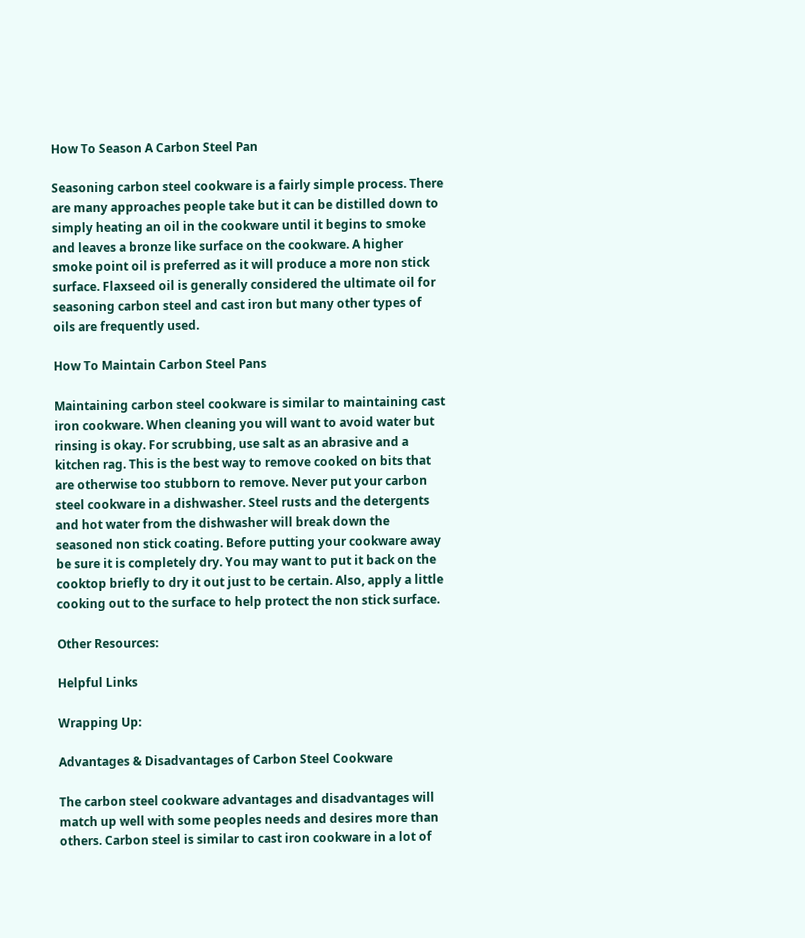How To Season A Carbon Steel Pan

Seasoning carbon steel cookware is a fairly simple process. There are many approaches people take but it can be distilled down to simply heating an oil in the cookware until it begins to smoke and leaves a bronze like surface on the cookware. A higher smoke point oil is preferred as it will produce a more non stick surface. Flaxseed oil is generally considered the ultimate oil for seasoning carbon steel and cast iron but many other types of oils are frequently used.

How To Maintain Carbon Steel Pans

Maintaining carbon steel cookware is similar to maintaining cast iron cookware. When cleaning you will want to avoid water but rinsing is okay. For scrubbing, use salt as an abrasive and a kitchen rag. This is the best way to remove cooked on bits that are otherwise too stubborn to remove. Never put your carbon steel cookware in a dishwasher. Steel rusts and the detergents and hot water from the dishwasher will break down the seasoned non stick coating. Before putting your cookware away be sure it is completely dry. You may want to put it back on the cooktop briefly to dry it out just to be certain. Also, apply a little cooking out to the surface to help protect the non stick surface.

Other Resources:

Helpful Links

Wrapping Up:

Advantages & Disadvantages of Carbon Steel Cookware

The carbon steel cookware advantages and disadvantages will match up well with some peoples needs and desires more than others. Carbon steel is similar to cast iron cookware in a lot of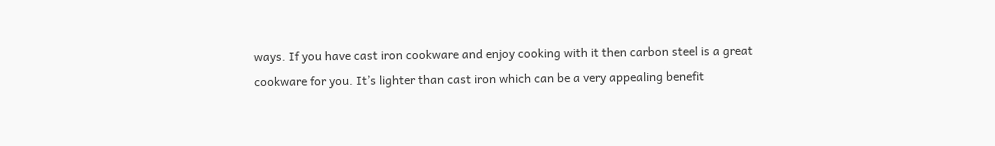ways. If you have cast iron cookware and enjoy cooking with it then carbon steel is a great cookware for you. It’s lighter than cast iron which can be a very appealing benefit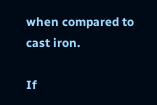when compared to cast iron.

If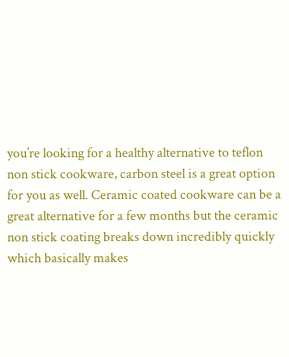you’re looking for a healthy alternative to teflon non stick cookware, carbon steel is a great option for you as well. Ceramic coated cookware can be a great alternative for a few months but the ceramic non stick coating breaks down incredibly quickly which basically makes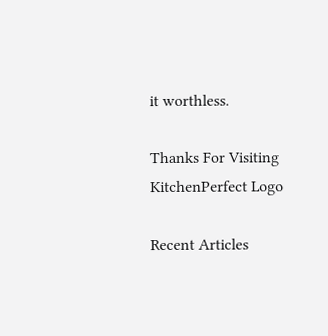it worthless.

Thanks For Visiting
KitchenPerfect Logo

Recent Articles